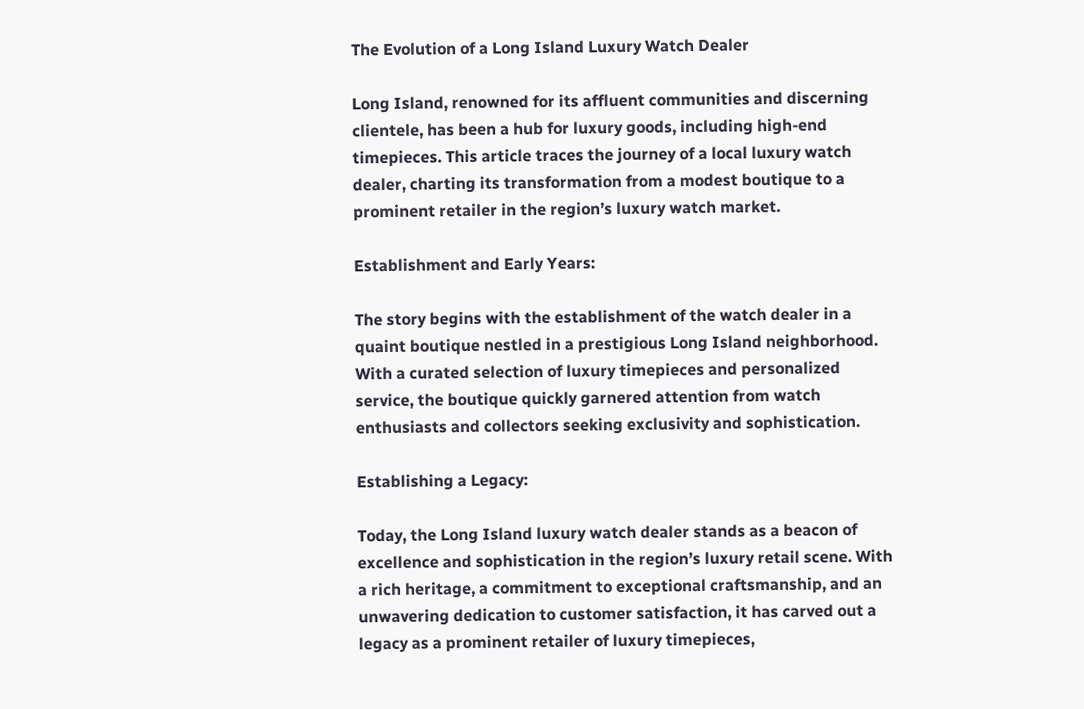The Evolution of a Long Island Luxury Watch Dealer

Long Island, renowned for its affluent communities and discerning clientele, has been a hub for luxury goods, including high-end timepieces. This article traces the journey of a local luxury watch dealer, charting its transformation from a modest boutique to a prominent retailer in the region’s luxury watch market.

Establishment and Early Years:

The story begins with the establishment of the watch dealer in a quaint boutique nestled in a prestigious Long Island neighborhood. With a curated selection of luxury timepieces and personalized service, the boutique quickly garnered attention from watch enthusiasts and collectors seeking exclusivity and sophistication.

Establishing a Legacy:

Today, the Long Island luxury watch dealer stands as a beacon of excellence and sophistication in the region’s luxury retail scene. With a rich heritage, a commitment to exceptional craftsmanship, and an unwavering dedication to customer satisfaction, it has carved out a legacy as a prominent retailer of luxury timepieces,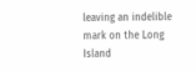leaving an indelible mark on the Long Island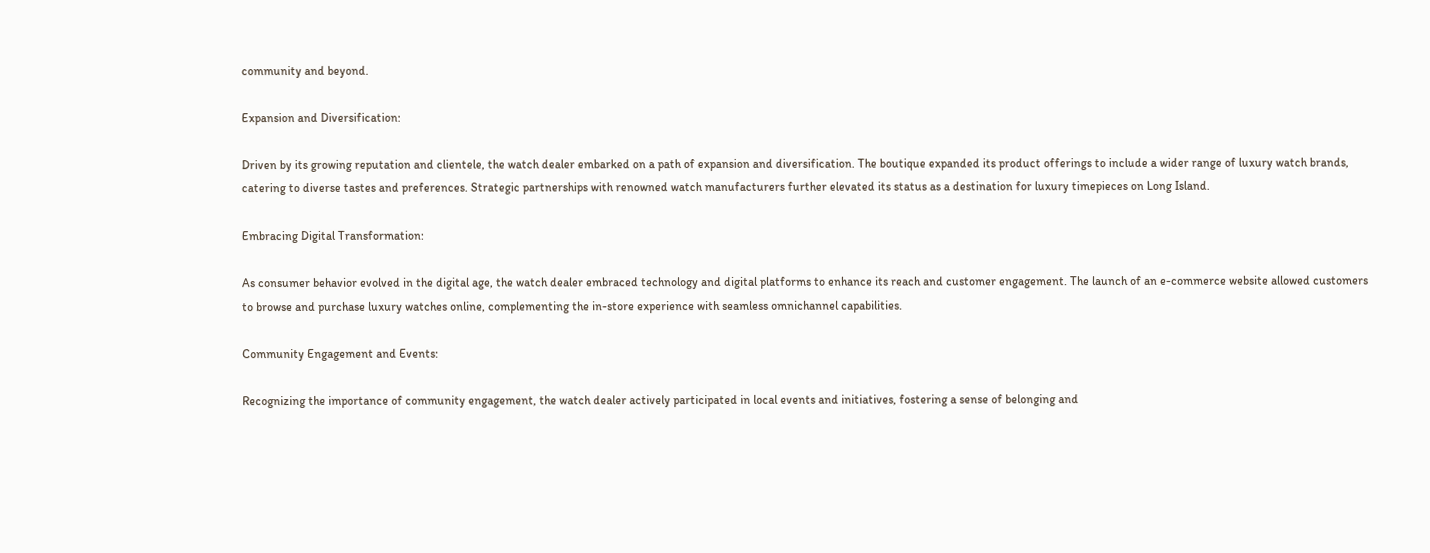community and beyond.

Expansion and Diversification:

Driven by its growing reputation and clientele, the watch dealer embarked on a path of expansion and diversification. The boutique expanded its product offerings to include a wider range of luxury watch brands, catering to diverse tastes and preferences. Strategic partnerships with renowned watch manufacturers further elevated its status as a destination for luxury timepieces on Long Island.

Embracing Digital Transformation:

As consumer behavior evolved in the digital age, the watch dealer embraced technology and digital platforms to enhance its reach and customer engagement. The launch of an e-commerce website allowed customers to browse and purchase luxury watches online, complementing the in-store experience with seamless omnichannel capabilities.

Community Engagement and Events:

Recognizing the importance of community engagement, the watch dealer actively participated in local events and initiatives, fostering a sense of belonging and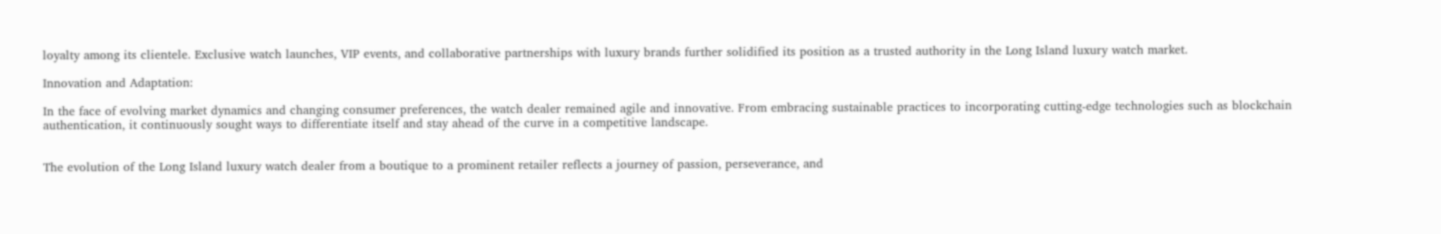loyalty among its clientele. Exclusive watch launches, VIP events, and collaborative partnerships with luxury brands further solidified its position as a trusted authority in the Long Island luxury watch market.

Innovation and Adaptation:

In the face of evolving market dynamics and changing consumer preferences, the watch dealer remained agile and innovative. From embracing sustainable practices to incorporating cutting-edge technologies such as blockchain authentication, it continuously sought ways to differentiate itself and stay ahead of the curve in a competitive landscape.


The evolution of the Long Island luxury watch dealer from a boutique to a prominent retailer reflects a journey of passion, perseverance, and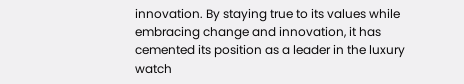innovation. By staying true to its values while embracing change and innovation, it has cemented its position as a leader in the luxury watch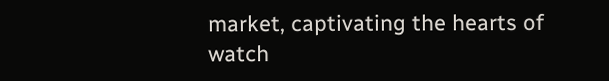market, captivating the hearts of watch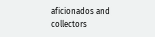aficionados and collectors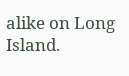alike on Long Island.